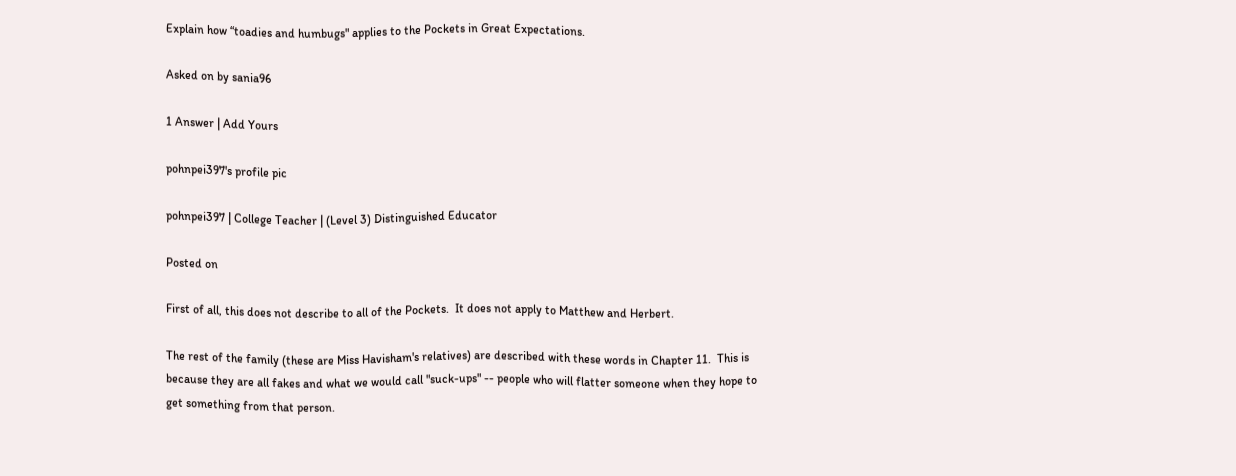Explain how “toadies and humbugs" applies to the Pockets in Great Expectations.

Asked on by sania96

1 Answer | Add Yours

pohnpei397's profile pic

pohnpei397 | College Teacher | (Level 3) Distinguished Educator

Posted on

First of all, this does not describe to all of the Pockets.  It does not apply to Matthew and Herbert.

The rest of the family (these are Miss Havisham's relatives) are described with these words in Chapter 11.  This is because they are all fakes and what we would call "suck-ups" -- people who will flatter someone when they hope to get something from that person.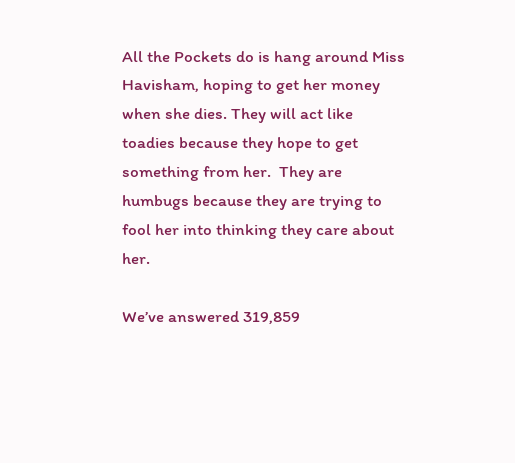All the Pockets do is hang around Miss Havisham, hoping to get her money when she dies. They will act like toadies because they hope to get something from her.  They are humbugs because they are trying to fool her into thinking they care about her.

We’ve answered 319,859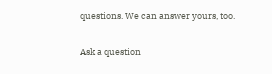questions. We can answer yours, too.

Ask a question